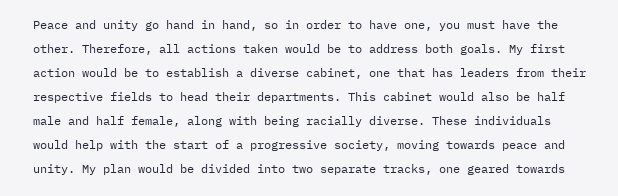Peace and unity go hand in hand, so in order to have one, you must have the other. Therefore, all actions taken would be to address both goals. My first action would be to establish a diverse cabinet, one that has leaders from their respective fields to head their departments. This cabinet would also be half male and half female, along with being racially diverse. These individuals would help with the start of a progressive society, moving towards peace and unity. My plan would be divided into two separate tracks, one geared towards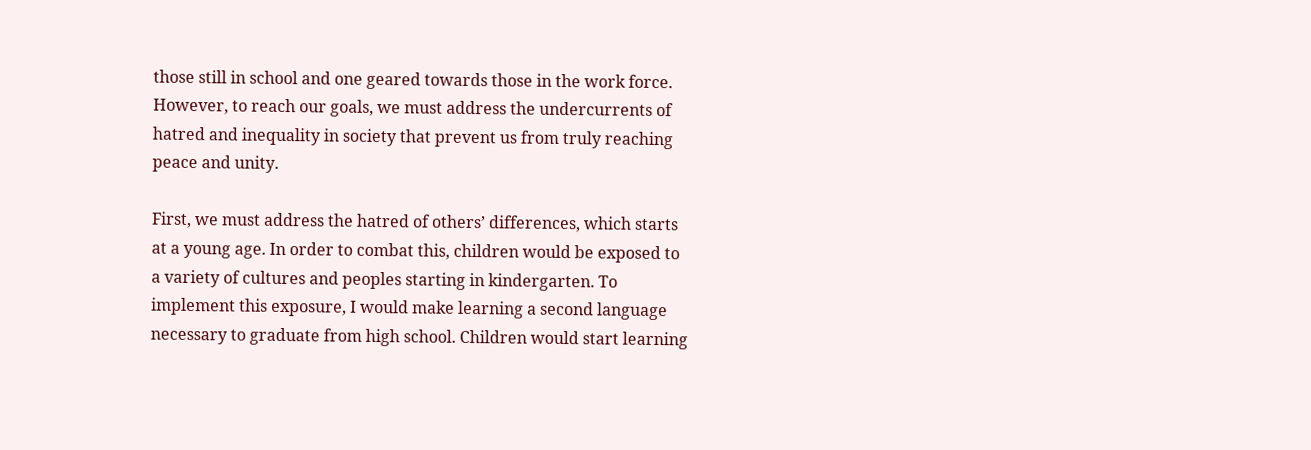those still in school and one geared towards those in the work force. However, to reach our goals, we must address the undercurrents of hatred and inequality in society that prevent us from truly reaching peace and unity.

First, we must address the hatred of others’ differences, which starts at a young age. In order to combat this, children would be exposed to a variety of cultures and peoples starting in kindergarten. To implement this exposure, I would make learning a second language necessary to graduate from high school. Children would start learning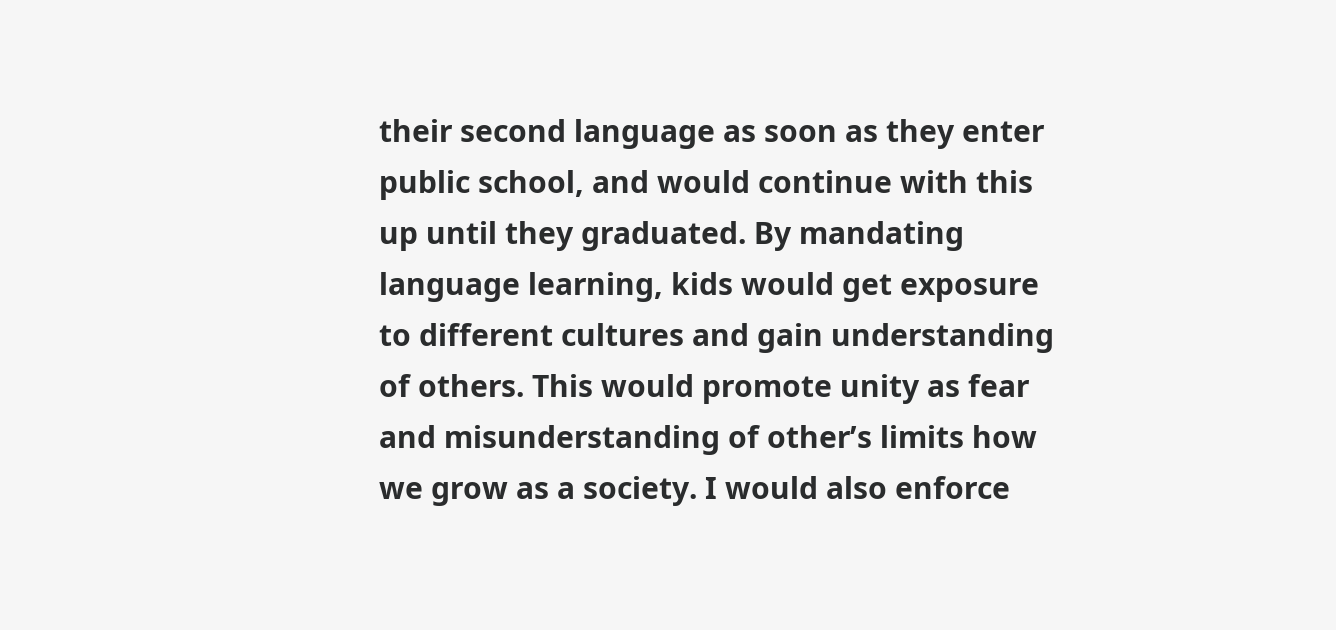their second language as soon as they enter public school, and would continue with this up until they graduated. By mandating language learning, kids would get exposure to different cultures and gain understanding of others. This would promote unity as fear and misunderstanding of other’s limits how we grow as a society. I would also enforce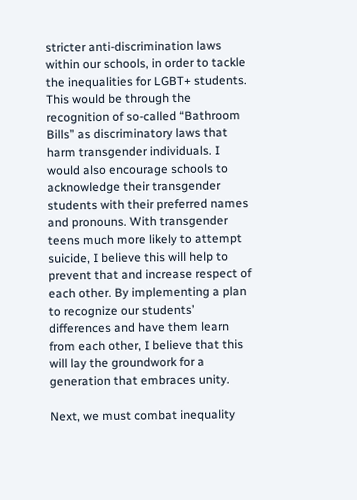stricter anti-discrimination laws within our schools, in order to tackle the inequalities for LGBT+ students. This would be through the recognition of so-called “Bathroom Bills” as discriminatory laws that harm transgender individuals. I would also encourage schools to acknowledge their transgender students with their preferred names and pronouns. With transgender teens much more likely to attempt suicide, I believe this will help to prevent that and increase respect of each other. By implementing a plan to recognize our students’ differences and have them learn from each other, I believe that this will lay the groundwork for a generation that embraces unity.

Next, we must combat inequality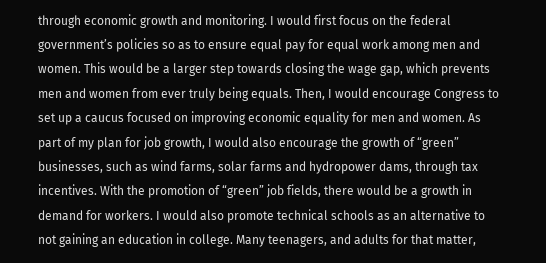through economic growth and monitoring. I would first focus on the federal government’s policies so as to ensure equal pay for equal work among men and women. This would be a larger step towards closing the wage gap, which prevents men and women from ever truly being equals. Then, I would encourage Congress to set up a caucus focused on improving economic equality for men and women. As part of my plan for job growth, I would also encourage the growth of “green” businesses, such as wind farms, solar farms and hydropower dams, through tax incentives. With the promotion of “green” job fields, there would be a growth in demand for workers. I would also promote technical schools as an alternative to not gaining an education in college. Many teenagers, and adults for that matter,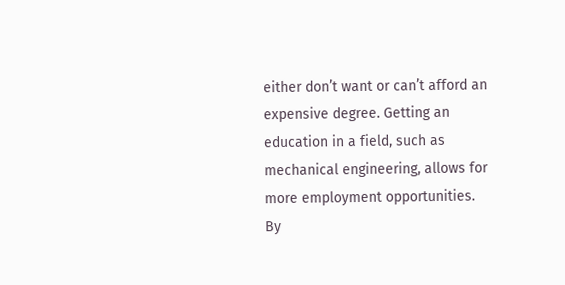either don’t want or can’t afford an expensive degree. Getting an education in a field, such as mechanical engineering, allows for more employment opportunities. By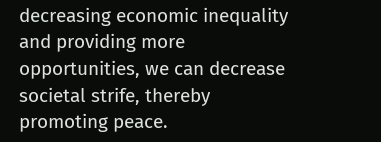decreasing economic inequality and providing more opportunities, we can decrease societal strife, thereby promoting peace.